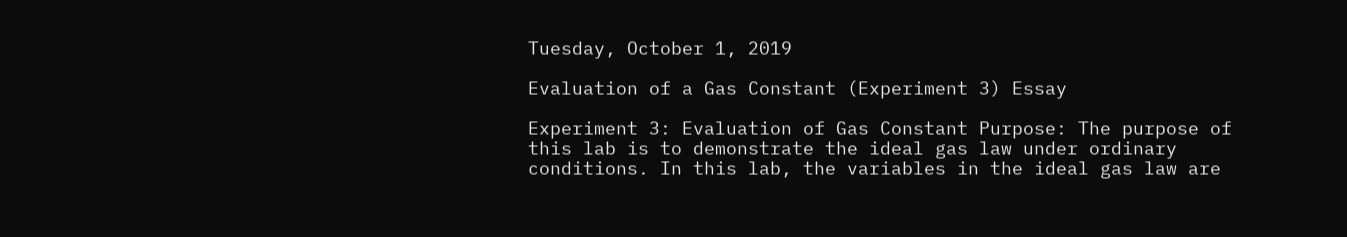Tuesday, October 1, 2019

Evaluation of a Gas Constant (Experiment 3) Essay

Experiment 3: Evaluation of Gas Constant Purpose: The purpose of this lab is to demonstrate the ideal gas law under ordinary conditions. In this lab, the variables in the ideal gas law are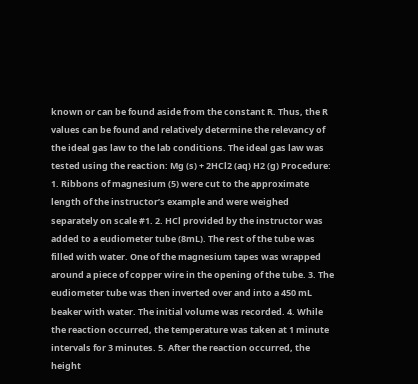known or can be found aside from the constant R. Thus, the R values can be found and relatively determine the relevancy of the ideal gas law to the lab conditions. The ideal gas law was tested using the reaction: Mg (s) + 2HCl2 (aq) H2 (g) Procedure: 1. Ribbons of magnesium (5) were cut to the approximate length of the instructor’s example and were weighed separately on scale #1. 2. HCl provided by the instructor was added to a eudiometer tube (8mL). The rest of the tube was filled with water. One of the magnesium tapes was wrapped around a piece of copper wire in the opening of the tube. 3. The eudiometer tube was then inverted over and into a 450 mL beaker with water. The initial volume was recorded. 4. While the reaction occurred, the temperature was taken at 1 minute intervals for 3 minutes. 5. After the reaction occurred, the height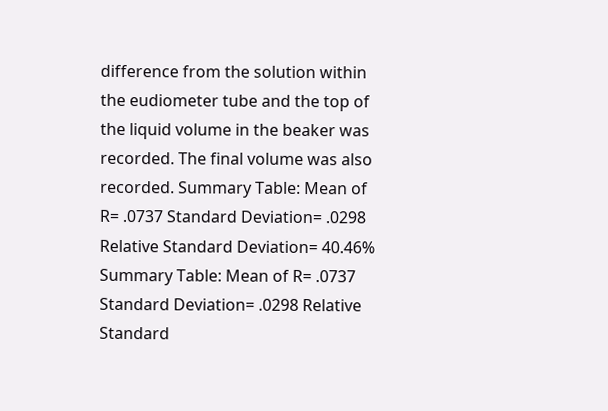difference from the solution within the eudiometer tube and the top of the liquid volume in the beaker was recorded. The final volume was also recorded. Summary Table: Mean of R= .0737 Standard Deviation= .0298 Relative Standard Deviation= 40.46% Summary Table: Mean of R= .0737 Standard Deviation= .0298 Relative Standard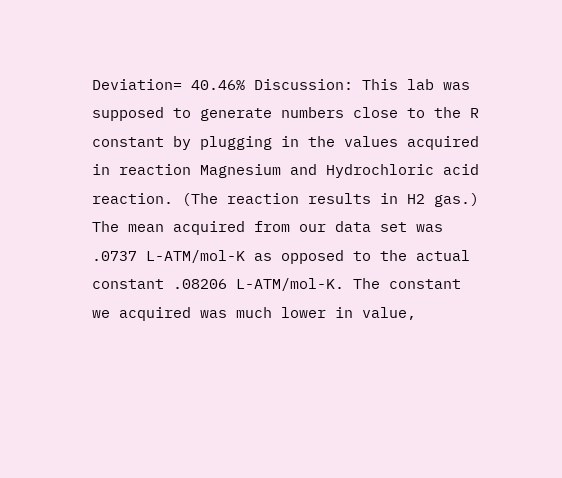Deviation= 40.46% Discussion: This lab was supposed to generate numbers close to the R constant by plugging in the values acquired in reaction Magnesium and Hydrochloric acid reaction. (The reaction results in H2 gas.) The mean acquired from our data set was .0737 L-ATM/mol-K as opposed to the actual constant .08206 L-ATM/mol-K. The constant we acquired was much lower in value,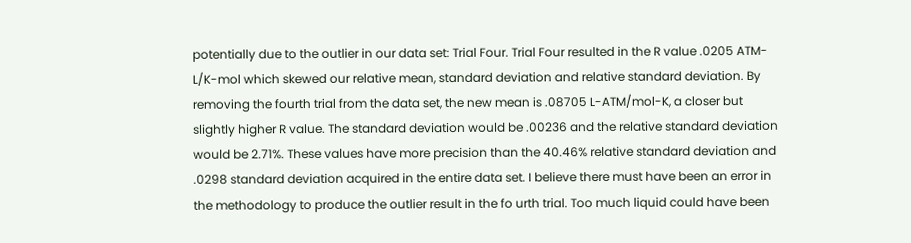potentially due to the outlier in our data set: Trial Four. Trial Four resulted in the R value .0205 ATM-L/K-mol which skewed our relative mean, standard deviation and relative standard deviation. By removing the fourth trial from the data set, the new mean is .08705 L-ATM/mol-K, a closer but slightly higher R value. The standard deviation would be .00236 and the relative standard deviation would be 2.71%. These values have more precision than the 40.46% relative standard deviation and .0298 standard deviation acquired in the entire data set. I believe there must have been an error in the methodology to produce the outlier result in the fo urth trial. Too much liquid could have been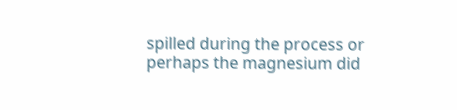spilled during the process or perhaps the magnesium did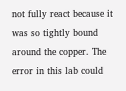not fully react because it was so tightly bound around the copper. The error in this lab could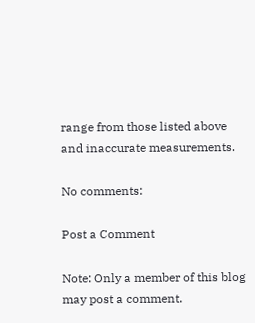range from those listed above and inaccurate measurements.

No comments:

Post a Comment

Note: Only a member of this blog may post a comment.